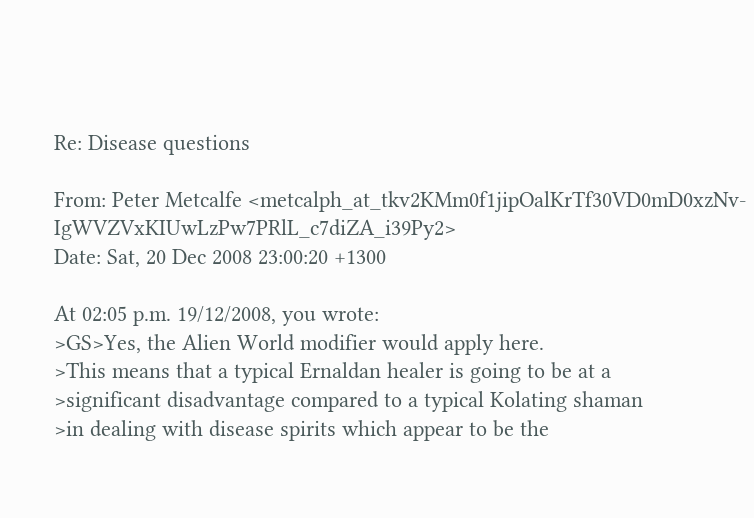Re: Disease questions

From: Peter Metcalfe <metcalph_at_tkv2KMm0f1jipOalKrTf30VD0mD0xzNv-IgWVZVxKIUwLzPw7PRlL_c7diZA_i39Py2>
Date: Sat, 20 Dec 2008 23:00:20 +1300

At 02:05 p.m. 19/12/2008, you wrote:
>GS>Yes, the Alien World modifier would apply here.
>This means that a typical Ernaldan healer is going to be at a
>significant disadvantage compared to a typical Kolating shaman
>in dealing with disease spirits which appear to be the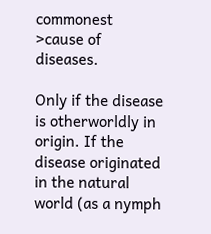commonest
>cause of diseases.

Only if the disease is otherworldly in origin. If the disease originated in the natural world (as a nymph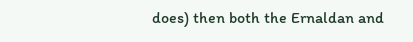does) then both the Ernaldan and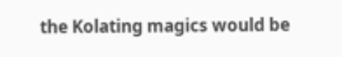the Kolating magics would be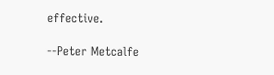effective.

--Peter Metcalfe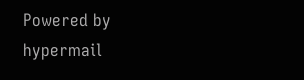Powered by hypermail